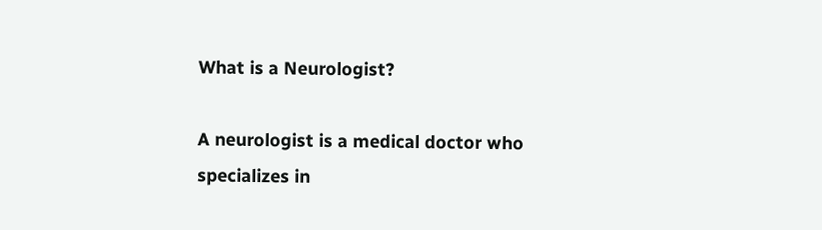What is a Neurologist?

A neurologist is a medical doctor who specializes in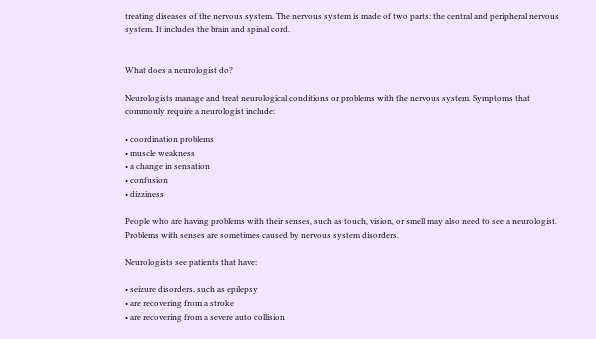treating diseases of the nervous system. The nervous system is made of two parts: the central and peripheral nervous system. It includes the brain and spinal cord.


What does a neurologist do?

Neurologists manage and treat neurological conditions or problems with the nervous system. Symptoms that commonly require a neurologist include:

• coordination problems
• muscle weakness
• a change in sensation
• confusion
• dizziness

People who are having problems with their senses, such as touch, vision, or smell may also need to see a neurologist. Problems with senses are sometimes caused by nervous system disorders.

Neurologists see patients that have:

• seizure disorders, such as epilepsy
• are recovering from a stroke
• are recovering from a severe auto collision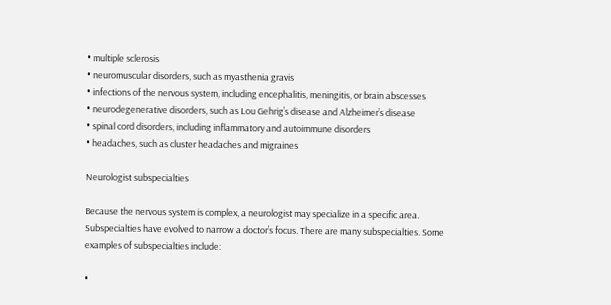• multiple sclerosis
• neuromuscular disorders, such as myasthenia gravis
• infections of the nervous system, including encephalitis, meningitis, or brain abscesses
• neurodegenerative disorders, such as Lou Gehrig’s disease and Alzheimer’s disease
• spinal cord disorders, including inflammatory and autoimmune disorders
• headaches, such as cluster headaches and migraines

Neurologist subspecialties

Because the nervous system is complex, a neurologist may specialize in a specific area. Subspecialties have evolved to narrow a doctor’s focus. There are many subspecialties. Some examples of subspecialties include:

•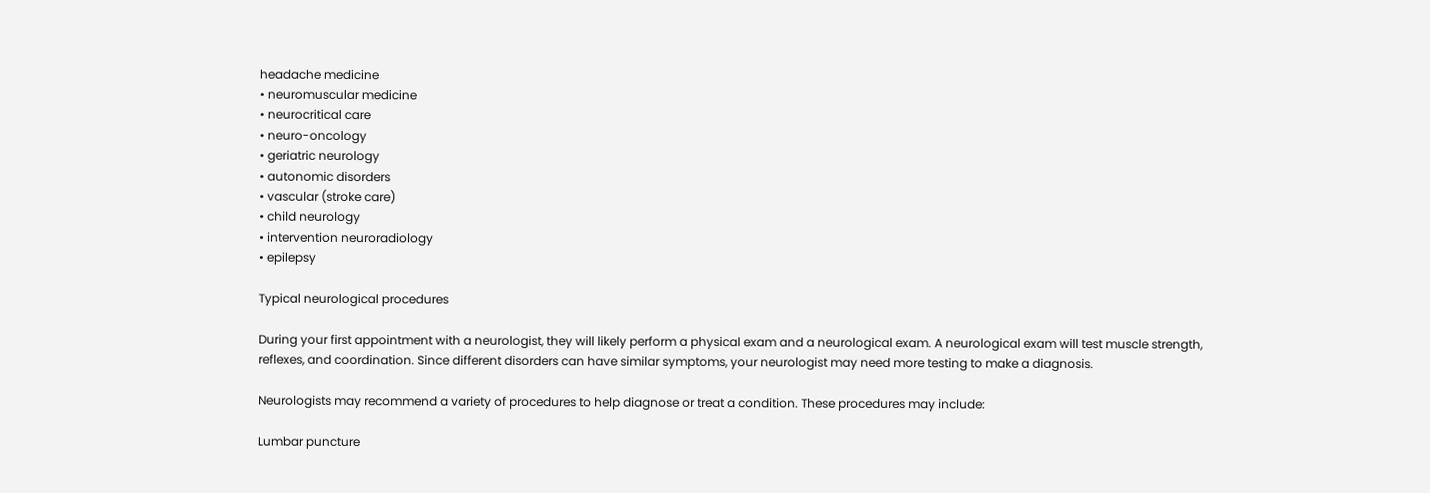headache medicine
• neuromuscular medicine
• neurocritical care
• neuro-oncology
• geriatric neurology
• autonomic disorders
• vascular (stroke care)
• child neurology
• intervention neuroradiology
• epilepsy

Typical neurological procedures

During your first appointment with a neurologist, they will likely perform a physical exam and a neurological exam. A neurological exam will test muscle strength, reflexes, and coordination. Since different disorders can have similar symptoms, your neurologist may need more testing to make a diagnosis.

Neurologists may recommend a variety of procedures to help diagnose or treat a condition. These procedures may include:

Lumbar puncture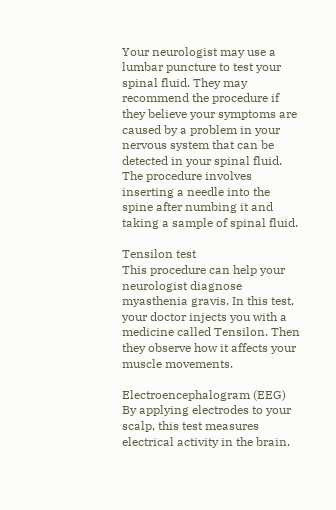Your neurologist may use a lumbar puncture to test your spinal fluid. They may recommend the procedure if they believe your symptoms are caused by a problem in your nervous system that can be detected in your spinal fluid. The procedure involves inserting a needle into the spine after numbing it and taking a sample of spinal fluid.

Tensilon test
This procedure can help your neurologist diagnose myasthenia gravis. In this test, your doctor injects you with a medicine called Tensilon. Then they observe how it affects your muscle movements.

Electroencephalogram (EEG)
By applying electrodes to your scalp, this test measures electrical activity in the brain.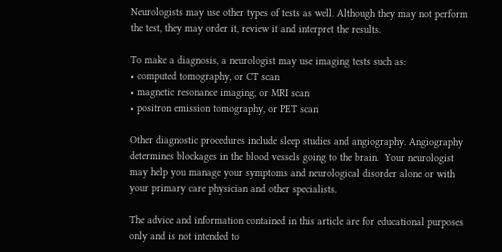Neurologists may use other types of tests as well. Although they may not perform the test, they may order it, review it and interpret the results.

To make a diagnosis, a neurologist may use imaging tests such as:
• computed tomography, or CT scan
• magnetic resonance imaging, or MRI scan
• positron emission tomography, or PET scan

Other diagnostic procedures include sleep studies and angiography. Angiography determines blockages in the blood vessels going to the brain.  Your neurologist may help you manage your symptoms and neurological disorder alone or with your primary care physician and other specialists.

The advice and information contained in this article are for educational purposes only and is not intended to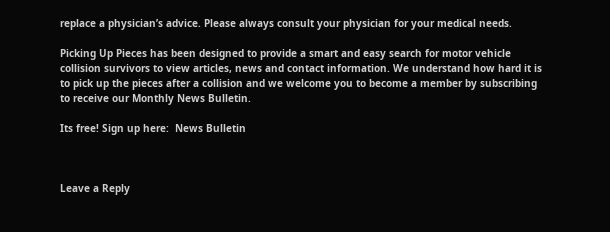replace a physician’s advice. Please always consult your physician for your medical needs.

Picking Up Pieces has been designed to provide a smart and easy search for motor vehicle collision survivors to view articles, news and contact information. We understand how hard it is to pick up the pieces after a collision and we welcome you to become a member by subscribing to receive our Monthly News Bulletin.

Its free! Sign up here:  News Bulletin



Leave a Reply